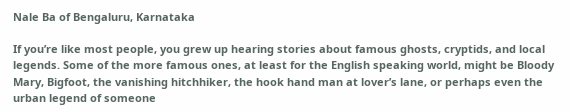Nale Ba of Bengaluru, Karnataka

If you’re like most people, you grew up hearing stories about famous ghosts, cryptids, and local legends. Some of the more famous ones, at least for the English speaking world, might be Bloody Mary, Bigfoot, the vanishing hitchhiker, the hook hand man at lover’s lane, or perhaps even the urban legend of someone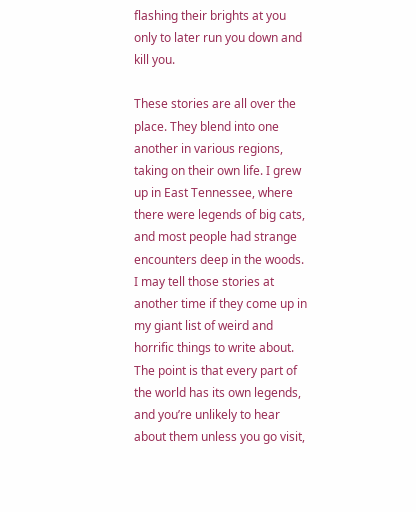flashing their brights at you only to later run you down and kill you.

These stories are all over the place. They blend into one another in various regions, taking on their own life. I grew up in East Tennessee, where there were legends of big cats, and most people had strange encounters deep in the woods. I may tell those stories at another time if they come up in my giant list of weird and horrific things to write about. The point is that every part of the world has its own legends, and you’re unlikely to hear about them unless you go visit,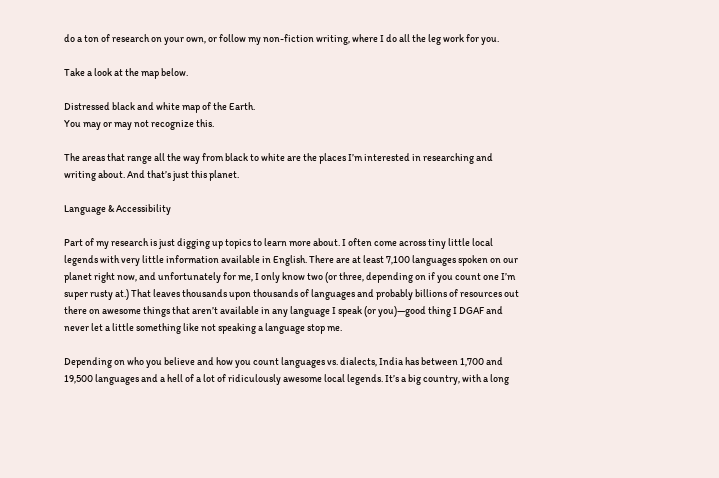do a ton of research on your own, or follow my non-fiction writing, where I do all the leg work for you.

Take a look at the map below.

Distressed black and white map of the Earth.
You may or may not recognize this.

The areas that range all the way from black to white are the places I’m interested in researching and writing about. And that’s just this planet.

Language & Accessibility

Part of my research is just digging up topics to learn more about. I often come across tiny little local legends with very little information available in English. There are at least 7,100 languages spoken on our planet right now, and unfortunately for me, I only know two (or three, depending on if you count one I’m super rusty at.) That leaves thousands upon thousands of languages and probably billions of resources out there on awesome things that aren’t available in any language I speak (or you)—good thing I DGAF and never let a little something like not speaking a language stop me.

Depending on who you believe and how you count languages vs. dialects, India has between 1,700 and 19,500 languages and a hell of a lot of ridiculously awesome local legends. It’s a big country, with a long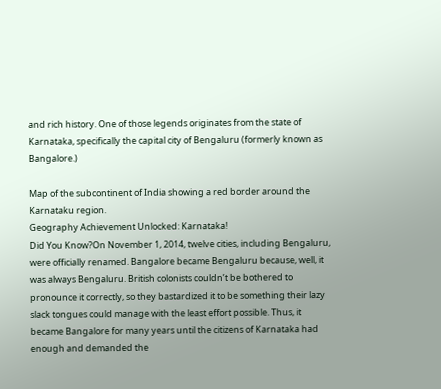and rich history. One of those legends originates from the state of Karnataka, specifically the capital city of Bengaluru (formerly known as Bangalore.)

Map of the subcontinent of India showing a red border around the Karnataku region.
Geography Achievement Unlocked: Karnataka!
Did You Know?On November 1, 2014, twelve cities, including Bengaluru, were officially renamed. Bangalore became Bengaluru because, well, it was always Bengaluru. British colonists couldn’t be bothered to pronounce it correctly, so they bastardized it to be something their lazy slack tongues could manage with the least effort possible. Thus, it became Bangalore for many years until the citizens of Karnataka had enough and demanded the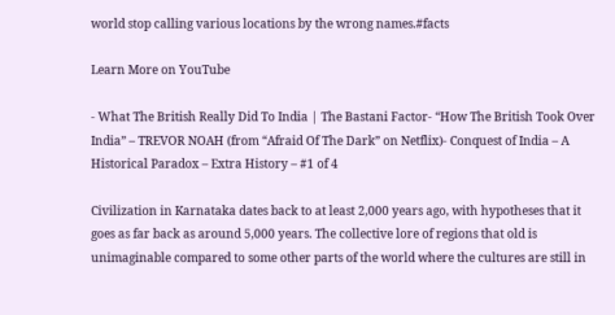world stop calling various locations by the wrong names.#facts

Learn More on YouTube

- What The British Really Did To India | The Bastani Factor- “How The British Took Over India” – TREVOR NOAH (from “Afraid Of The Dark” on Netflix)- Conquest of India – A Historical Paradox – Extra History – #1 of 4

Civilization in Karnataka dates back to at least 2,000 years ago, with hypotheses that it goes as far back as around 5,000 years. The collective lore of regions that old is unimaginable compared to some other parts of the world where the cultures are still in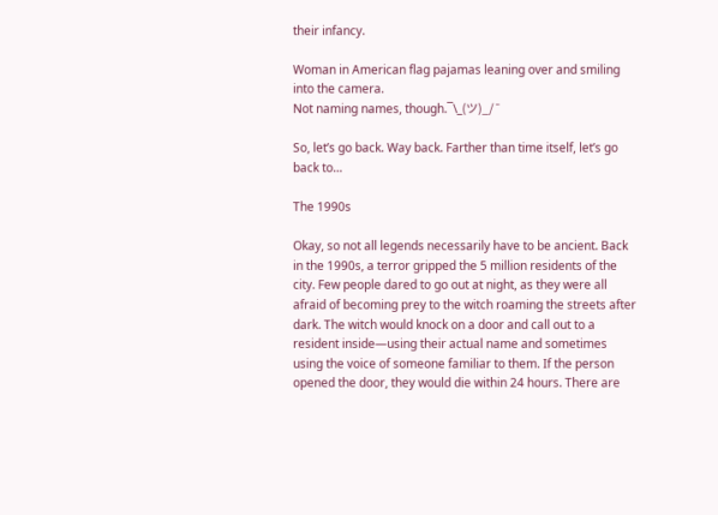their infancy.

Woman in American flag pajamas leaning over and smiling into the camera.
Not naming names, though.¯\_(ツ)_/¯

So, let’s go back. Way back. Farther than time itself, let’s go back to…

The 1990s

Okay, so not all legends necessarily have to be ancient. Back in the 1990s, a terror gripped the 5 million residents of the city. Few people dared to go out at night, as they were all afraid of becoming prey to the witch roaming the streets after dark. The witch would knock on a door and call out to a resident inside—using their actual name and sometimes using the voice of someone familiar to them. If the person opened the door, they would die within 24 hours. There are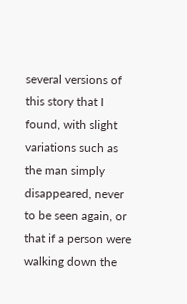several versions of this story that I found, with slight variations such as the man simply disappeared, never to be seen again, or that if a person were walking down the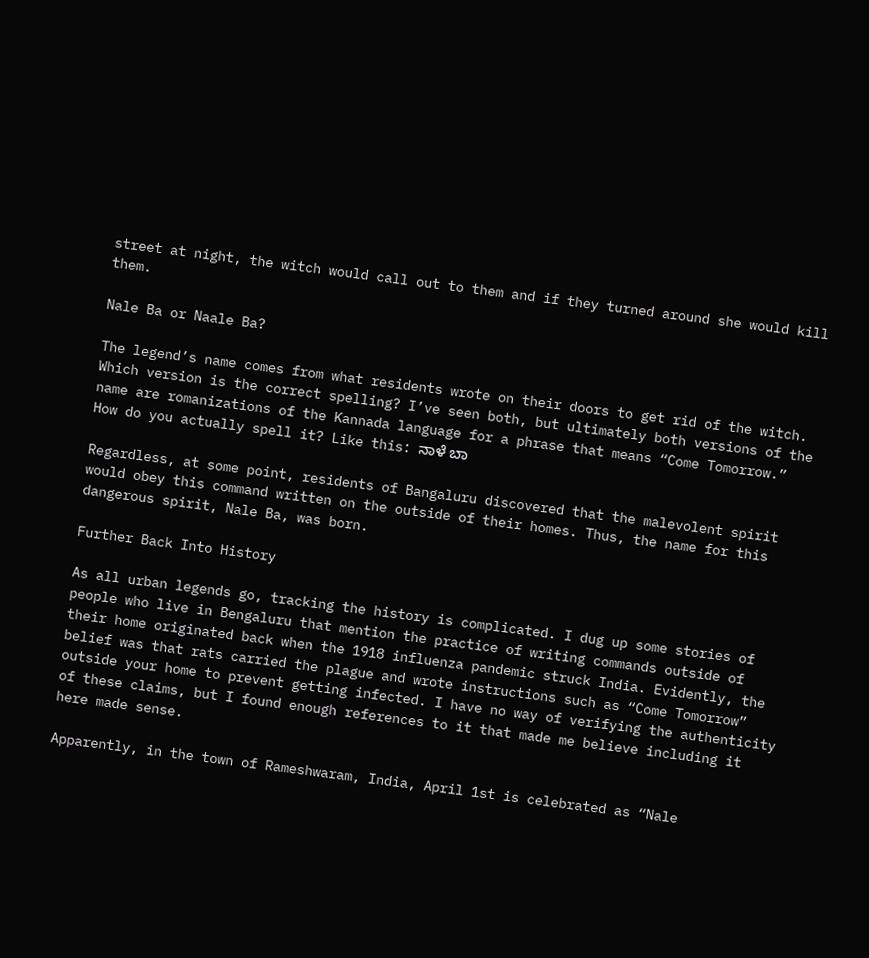street at night, the witch would call out to them and if they turned around she would kill them.

Nale Ba or Naale Ba?

The legend’s name comes from what residents wrote on their doors to get rid of the witch. Which version is the correct spelling? I’ve seen both, but ultimately both versions of the name are romanizations of the Kannada language for a phrase that means “Come Tomorrow.” How do you actually spell it? Like this: ನಾಳೆ ಬಾ

Regardless, at some point, residents of Bangaluru discovered that the malevolent spirit would obey this command written on the outside of their homes. Thus, the name for this dangerous spirit, Nale Ba, was born.

Further Back Into History

As all urban legends go, tracking the history is complicated. I dug up some stories of people who live in Bengaluru that mention the practice of writing commands outside of their home originated back when the 1918 influenza pandemic struck India. Evidently, the belief was that rats carried the plague and wrote instructions such as “Come Tomorrow” outside your home to prevent getting infected. I have no way of verifying the authenticity of these claims, but I found enough references to it that made me believe including it here made sense.

Apparently, in the town of Rameshwaram, India, April 1st is celebrated as “Nale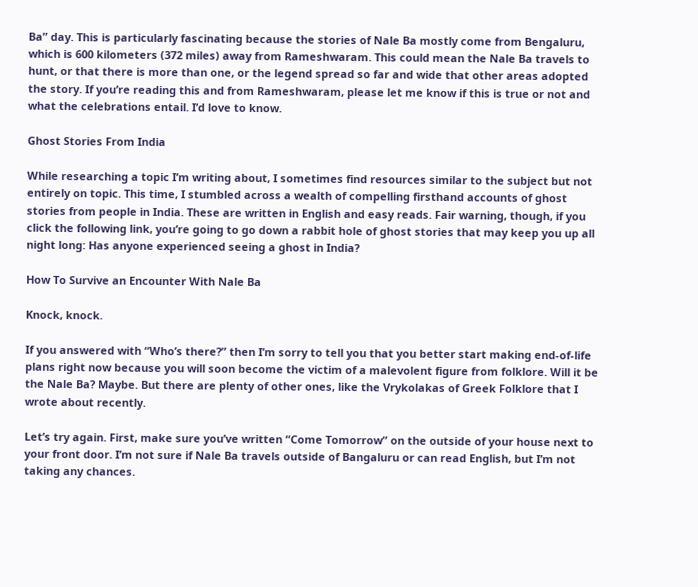Ba” day. This is particularly fascinating because the stories of Nale Ba mostly come from Bengaluru, which is 600 kilometers (372 miles) away from Rameshwaram. This could mean the Nale Ba travels to hunt, or that there is more than one, or the legend spread so far and wide that other areas adopted the story. If you’re reading this and from Rameshwaram, please let me know if this is true or not and what the celebrations entail. I’d love to know.

Ghost Stories From India

While researching a topic I’m writing about, I sometimes find resources similar to the subject but not entirely on topic. This time, I stumbled across a wealth of compelling firsthand accounts of ghost stories from people in India. These are written in English and easy reads. Fair warning, though, if you click the following link, you’re going to go down a rabbit hole of ghost stories that may keep you up all night long: Has anyone experienced seeing a ghost in India?

How To Survive an Encounter With Nale Ba

Knock, knock.

If you answered with “Who’s there?” then I’m sorry to tell you that you better start making end-of-life plans right now because you will soon become the victim of a malevolent figure from folklore. Will it be the Nale Ba? Maybe. But there are plenty of other ones, like the Vrykolakas of Greek Folklore that I wrote about recently.

Let’s try again. First, make sure you’ve written “Come Tomorrow” on the outside of your house next to your front door. I’m not sure if Nale Ba travels outside of Bangaluru or can read English, but I’m not taking any chances.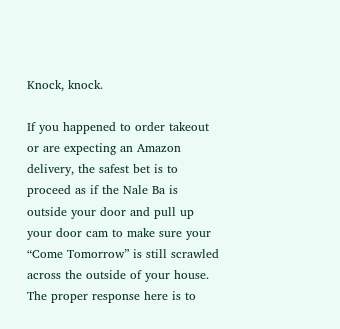Knock, knock.

If you happened to order takeout or are expecting an Amazon delivery, the safest bet is to proceed as if the Nale Ba is outside your door and pull up your door cam to make sure your “Come Tomorrow” is still scrawled across the outside of your house. The proper response here is to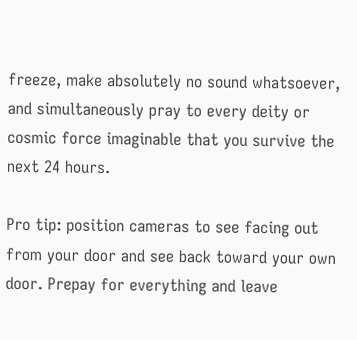freeze, make absolutely no sound whatsoever, and simultaneously pray to every deity or cosmic force imaginable that you survive the next 24 hours.

Pro tip: position cameras to see facing out from your door and see back toward your own door. Prepay for everything and leave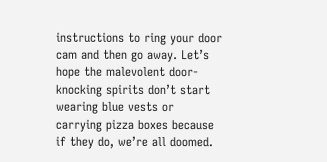instructions to ring your door cam and then go away. Let’s hope the malevolent door-knocking spirits don’t start wearing blue vests or carrying pizza boxes because if they do, we’re all doomed.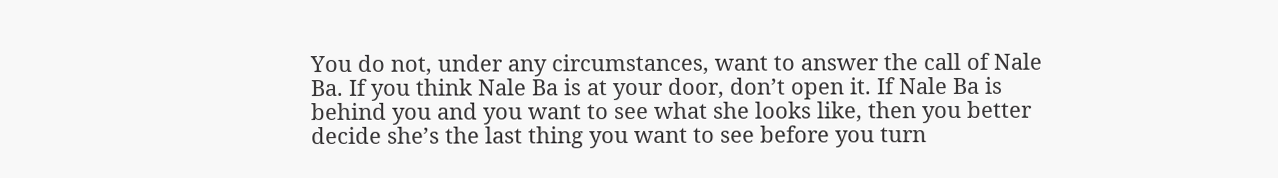You do not, under any circumstances, want to answer the call of Nale Ba. If you think Nale Ba is at your door, don’t open it. If Nale Ba is behind you and you want to see what she looks like, then you better decide she’s the last thing you want to see before you turn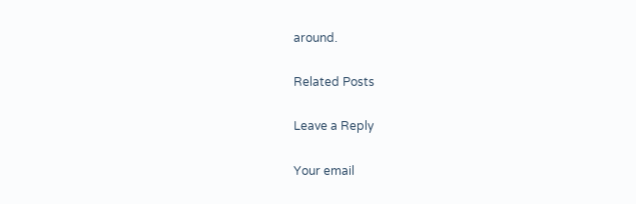around.

Related Posts

Leave a Reply

Your email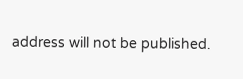address will not be published.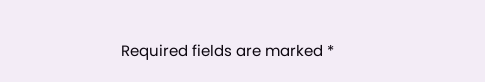Required fields are marked *